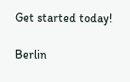Get started today!

Berlin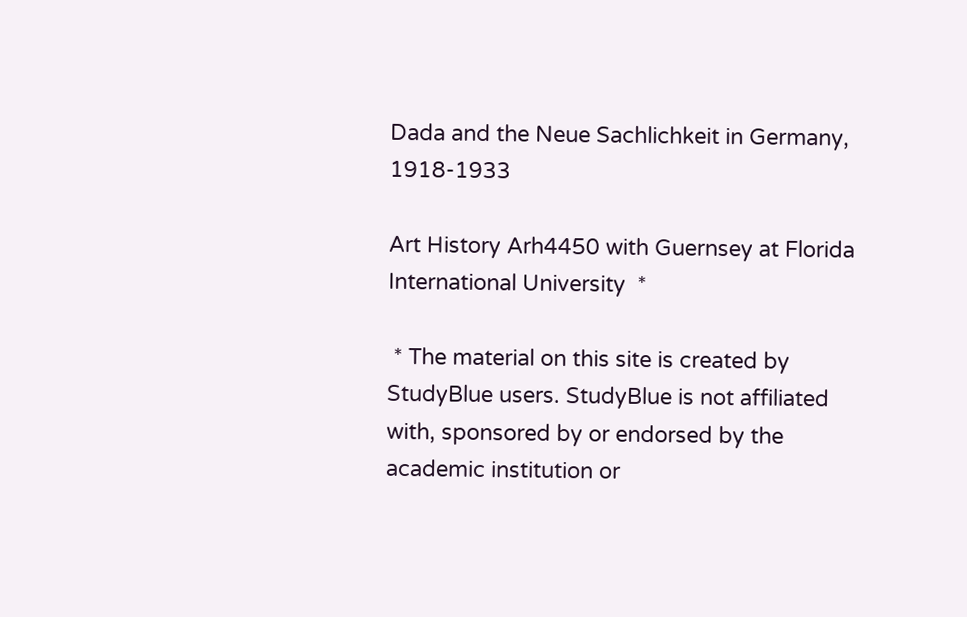Dada and the Neue Sachlichkeit in Germany, 1918-1933

Art History Arh4450 with Guernsey at Florida International University  *

 * The material on this site is created by StudyBlue users. StudyBlue is not affiliated with, sponsored by or endorsed by the academic institution or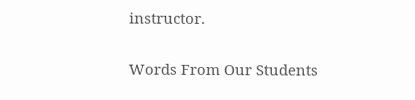instructor.

Words From Our Students